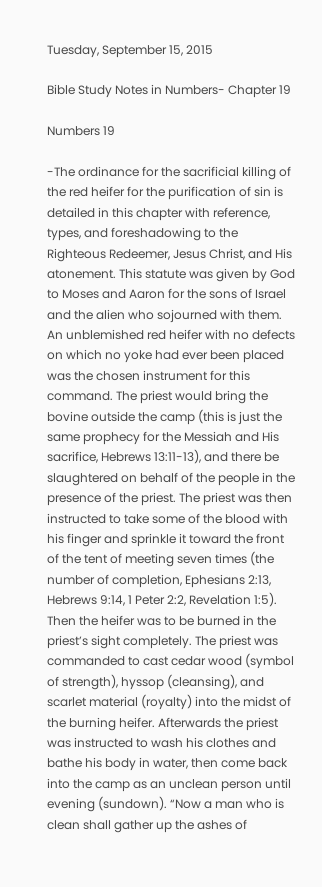Tuesday, September 15, 2015

Bible Study Notes in Numbers- Chapter 19

Numbers 19

-The ordinance for the sacrificial killing of the red heifer for the purification of sin is detailed in this chapter with reference, types, and foreshadowing to the Righteous Redeemer, Jesus Christ, and His atonement. This statute was given by God to Moses and Aaron for the sons of Israel and the alien who sojourned with them. An unblemished red heifer with no defects on which no yoke had ever been placed was the chosen instrument for this command. The priest would bring the bovine outside the camp (this is just the same prophecy for the Messiah and His sacrifice, Hebrews 13:11-13), and there be slaughtered on behalf of the people in the presence of the priest. The priest was then instructed to take some of the blood with his finger and sprinkle it toward the front of the tent of meeting seven times (the number of completion, Ephesians 2:13, Hebrews 9:14, 1 Peter 2:2, Revelation 1:5). Then the heifer was to be burned in the priest’s sight completely. The priest was commanded to cast cedar wood (symbol of strength), hyssop (cleansing), and scarlet material (royalty) into the midst of the burning heifer. Afterwards the priest was instructed to wash his clothes and bathe his body in water, then come back into the camp as an unclean person until evening (sundown). “Now a man who is clean shall gather up the ashes of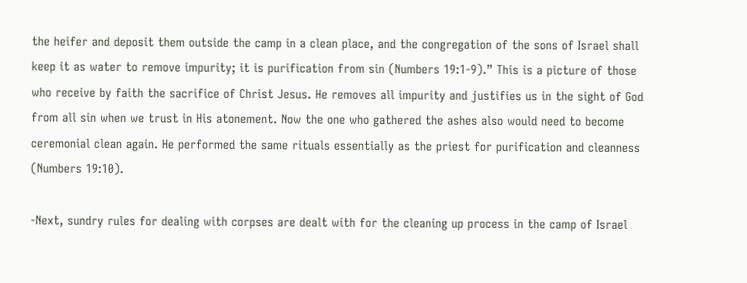the heifer and deposit them outside the camp in a clean place, and the congregation of the sons of Israel shall keep it as water to remove impurity; it is purification from sin (Numbers 19:1-9).” This is a picture of those who receive by faith the sacrifice of Christ Jesus. He removes all impurity and justifies us in the sight of God from all sin when we trust in His atonement. Now the one who gathered the ashes also would need to become ceremonial clean again. He performed the same rituals essentially as the priest for purification and cleanness (Numbers 19:10).

-Next, sundry rules for dealing with corpses are dealt with for the cleaning up process in the camp of Israel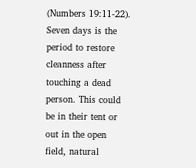(Numbers 19:11-22). Seven days is the period to restore cleanness after touching a dead person. This could be in their tent or out in the open field, natural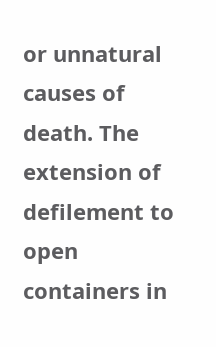or unnatural causes of death. The extension of defilement to open containers in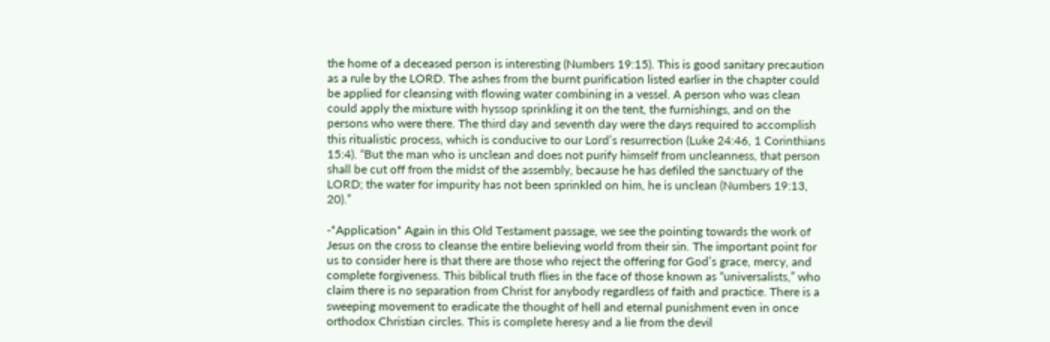the home of a deceased person is interesting (Numbers 19:15). This is good sanitary precaution as a rule by the LORD. The ashes from the burnt purification listed earlier in the chapter could be applied for cleansing with flowing water combining in a vessel. A person who was clean could apply the mixture with hyssop sprinkling it on the tent, the furnishings, and on the persons who were there. The third day and seventh day were the days required to accomplish this ritualistic process, which is conducive to our Lord’s resurrection (Luke 24:46, 1 Corinthians 15:4). “But the man who is unclean and does not purify himself from uncleanness, that person shall be cut off from the midst of the assembly, because he has defiled the sanctuary of the LORD; the water for impurity has not been sprinkled on him, he is unclean (Numbers 19:13, 20).”

-*Application* Again in this Old Testament passage, we see the pointing towards the work of Jesus on the cross to cleanse the entire believing world from their sin. The important point for us to consider here is that there are those who reject the offering for God’s grace, mercy, and complete forgiveness. This biblical truth flies in the face of those known as “universalists,” who claim there is no separation from Christ for anybody regardless of faith and practice. There is a sweeping movement to eradicate the thought of hell and eternal punishment even in once orthodox Christian circles. This is complete heresy and a lie from the devil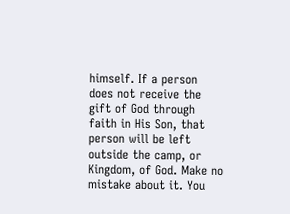himself. If a person does not receive the gift of God through faith in His Son, that person will be left outside the camp, or Kingdom, of God. Make no mistake about it. You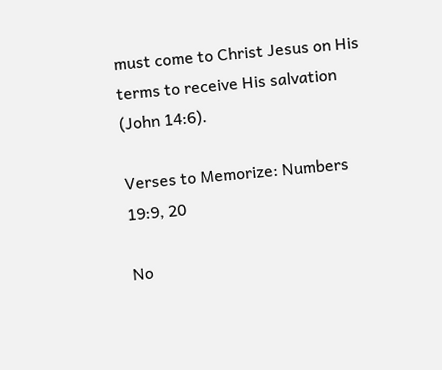must come to Christ Jesus on His terms to receive His salvation (John 14:6).

Verses to Memorize: Numbers 19:9, 20

No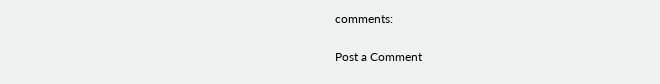comments:

Post a Comment